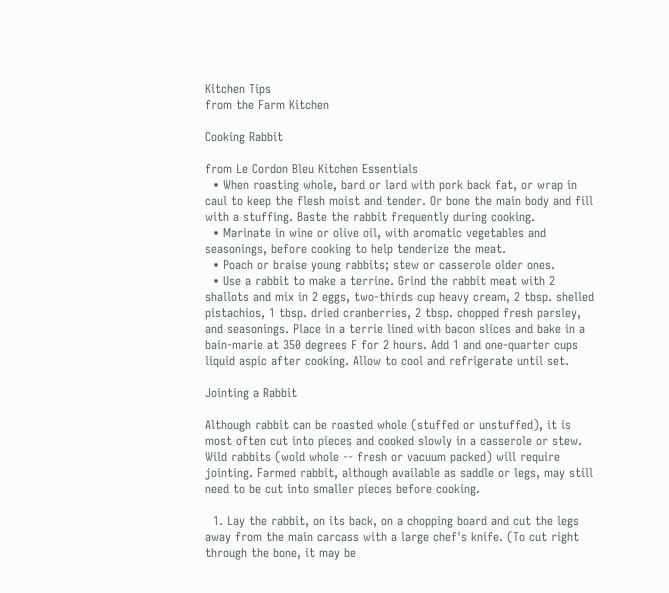Kitchen Tips
from the Farm Kitchen

Cooking Rabbit

from Le Cordon Bleu Kitchen Essentials
  • When roasting whole, bard or lard with pork back fat, or wrap in caul to keep the flesh moist and tender. Or bone the main body and fill with a stuffing. Baste the rabbit frequently during cooking.
  • Marinate in wine or olive oil, with aromatic vegetables and seasonings, before cooking to help tenderize the meat.
  • Poach or braise young rabbits; stew or casserole older ones.
  • Use a rabbit to make a terrine. Grind the rabbit meat with 2 shallots and mix in 2 eggs, two-thirds cup heavy cream, 2 tbsp. shelled pistachios, 1 tbsp. dried cranberries, 2 tbsp. chopped fresh parsley, and seasonings. Place in a terrie lined with bacon slices and bake in a bain-marie at 350 degrees F for 2 hours. Add 1 and one-quarter cups liquid aspic after cooking. Allow to cool and refrigerate until set.

Jointing a Rabbit

Although rabbit can be roasted whole (stuffed or unstuffed), it is most often cut into pieces and cooked slowly in a casserole or stew. Wild rabbits (wold whole -- fresh or vacuum packed) will require jointing. Farmed rabbit, although available as saddle or legs, may still need to be cut into smaller pieces before cooking.

  1. Lay the rabbit, on its back, on a chopping board and cut the legs away from the main carcass with a large chef's knife. (To cut right through the bone, it may be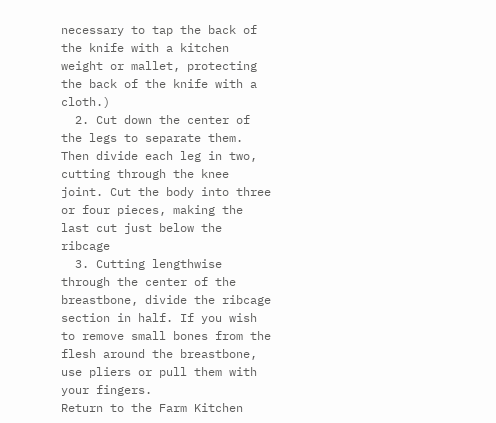necessary to tap the back of the knife with a kitchen weight or mallet, protecting the back of the knife with a cloth.)
  2. Cut down the center of the legs to separate them. Then divide each leg in two, cutting through the knee joint. Cut the body into three or four pieces, making the last cut just below the ribcage
  3. Cutting lengthwise through the center of the breastbone, divide the ribcage section in half. If you wish to remove small bones from the flesh around the breastbone, use pliers or pull them with your fingers.
Return to the Farm Kitchen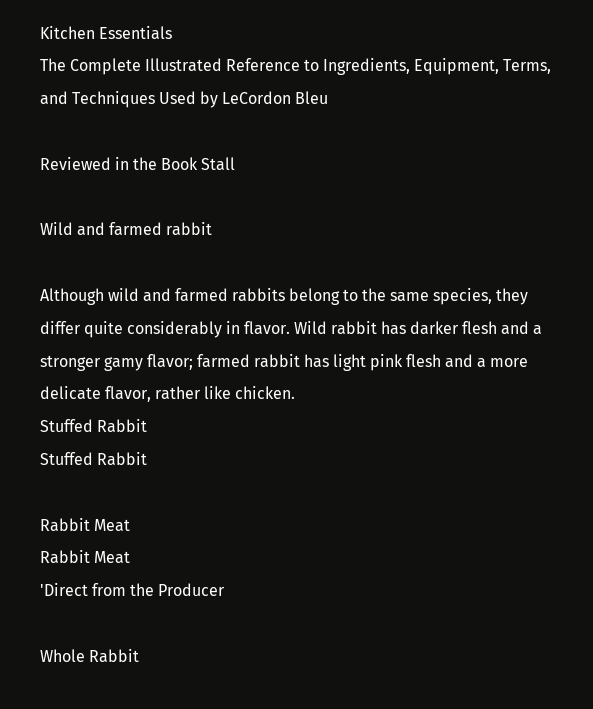Kitchen Essentials
The Complete Illustrated Reference to Ingredients, Equipment, Terms, and Techniques Used by LeCordon Bleu

Reviewed in the Book Stall

Wild and farmed rabbit

Although wild and farmed rabbits belong to the same species, they differ quite considerably in flavor. Wild rabbit has darker flesh and a stronger gamy flavor; farmed rabbit has light pink flesh and a more delicate flavor, rather like chicken.
Stuffed Rabbit
Stuffed Rabbit

Rabbit Meat
Rabbit Meat
'Direct from the Producer

Whole Rabbit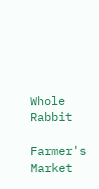Whole Rabbit

Farmer's Market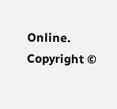Online.
Copyright ©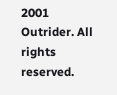2001 Outrider. All rights reserved.